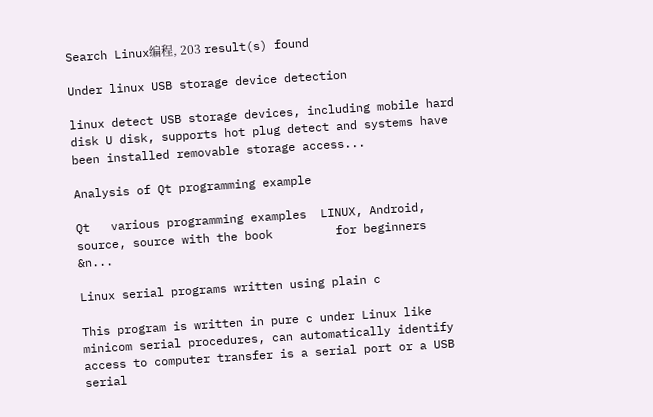Search Linux编程, 203 result(s) found

Under linux USB storage device detection

linux detect USB storage devices, including mobile hard disk U disk, supports hot plug detect and systems have been installed removable storage access...

Analysis of Qt programming example

Qt   various programming examples  LINUX, Android, source, source with the book         for beginners                           &n...

Linux serial programs written using plain c

This program is written in pure c under Linux like minicom serial procedures, can automatically identify access to computer transfer is a serial port or a USB serial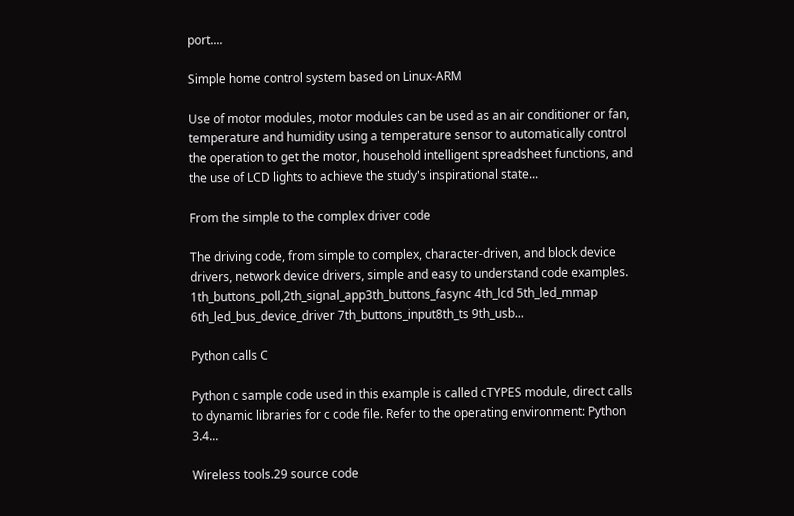port....

Simple home control system based on Linux-ARM

Use of motor modules, motor modules can be used as an air conditioner or fan, temperature and humidity using a temperature sensor to automatically control the operation to get the motor, household intelligent spreadsheet functions, and the use of LCD lights to achieve the study's inspirational state...

From the simple to the complex driver code

The driving code, from simple to complex, character-driven, and block device drivers, network device drivers, simple and easy to understand code examples. 1th_buttons_poll,2th_signal_app3th_buttons_fasync 4th_lcd 5th_led_mmap 6th_led_bus_device_driver 7th_buttons_input8th_ts 9th_usb...

Python calls C

Python c sample code used in this example is called cTYPES module, direct calls to dynamic libraries for c code file. Refer to the operating environment: Python 3.4...

Wireless tools.29 source code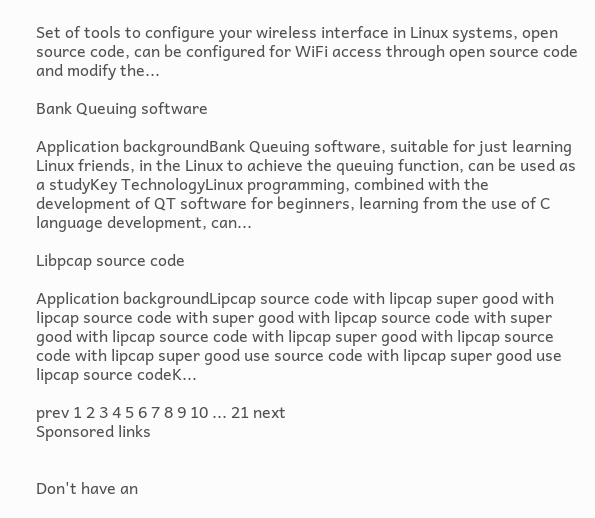Set of tools to configure your wireless interface in Linux systems, open source code, can be configured for WiFi access through open source code and modify the...

Bank Queuing software

Application backgroundBank Queuing software, suitable for just learning Linux friends, in the Linux to achieve the queuing function, can be used as a studyKey TechnologyLinux programming, combined with the development of QT software for beginners, learning from the use of C language development, can...

Libpcap source code

Application backgroundLipcap source code with lipcap super good with lipcap source code with super good with lipcap source code with super good with lipcap source code with lipcap super good with lipcap source code with lipcap super good use source code with lipcap super good use lipcap source codeK...

prev 1 2 3 4 5 6 7 8 9 10 ... 21 next
Sponsored links


Don't have an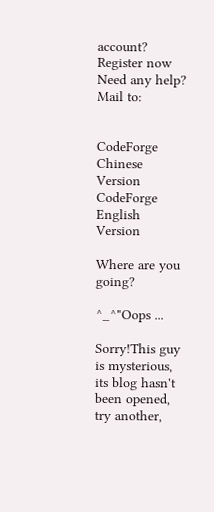account? Register now
Need any help?
Mail to:


CodeForge Chinese Version
CodeForge English Version

Where are you going?

^_^"Oops ...

Sorry!This guy is mysterious, its blog hasn't been opened, try another,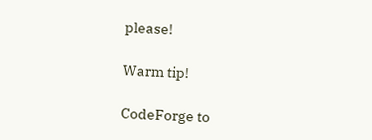please!

Warm tip!

CodeForge to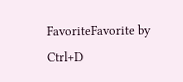FavoriteFavorite by Ctrl+D